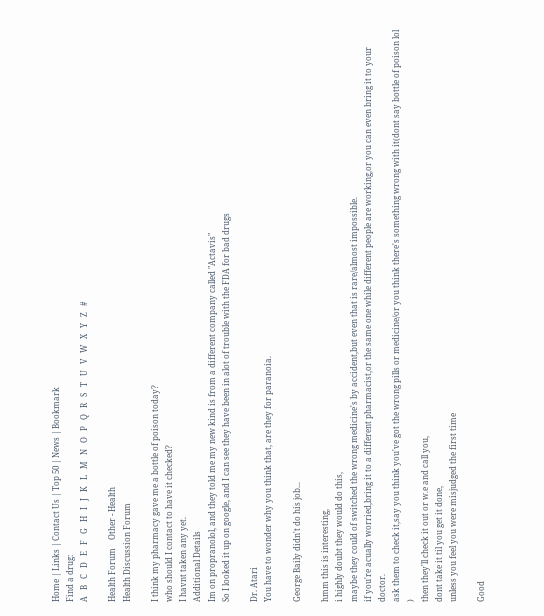Home | Links | Contact Us | Top 50 | News | Bookmark
Find a drug:
A   B   C   D   E   F   G   H   I   J   K   L   M   N   O   P   Q   R   S   T   U   V   W   X   Y   Z   #

Health Forum    Other - Health
Health Discussion Forum

I think my pharmacy gave me a bottle of poison today?
who should I contact to have it checked?
I havnt taken any yet.
Additional Details
Im on propranolol, and they told me my new kind is from a different company called "Actavis"
So I looked it up on google, and I can see they have been in alot of trouble with the FDA for bad drugs

Dr. Atari
You have to wonder why you think that, are they for paranoia.

George Baily didn't do his job...

hmm this is interesting,
i highly doubt they would do this,
maybe they could of switched the wrong medicine's by accident,but even that is rare/almost impossible.
if you're acually worried,bring it to a different pharmacist,or the same one while different people are working,or you can even bring it to your doctor.
ask them to check it,say you think you've got the wrong pills or medicine/or you think there's something wrong with it(dont say bottle of poison lol )
then they'll check it out or w.e and call you,
dont take it til you get it done,
unless you feel you were misjudged the first time

Good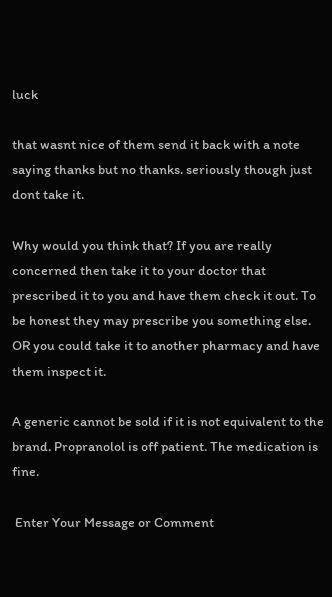luck

that wasnt nice of them send it back with a note saying thanks but no thanks. seriously though just dont take it.

Why would you think that? If you are really concerned then take it to your doctor that prescribed it to you and have them check it out. To be honest they may prescribe you something else. OR you could take it to another pharmacy and have them inspect it.

A generic cannot be sold if it is not equivalent to the brand. Propranolol is off patient. The medication is fine.

 Enter Your Message or Comment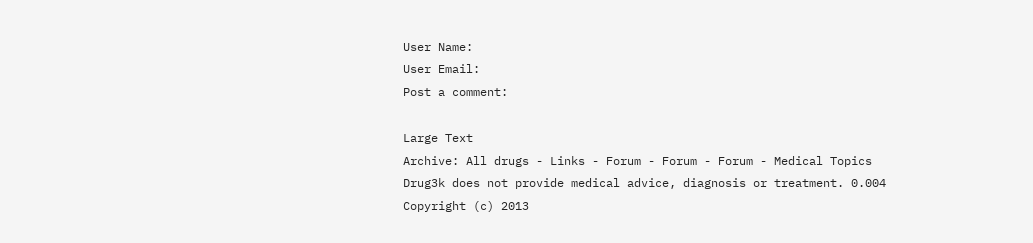User Name:
User Email:
Post a comment:

Large Text
Archive: All drugs - Links - Forum - Forum - Forum - Medical Topics
Drug3k does not provide medical advice, diagnosis or treatment. 0.004
Copyright (c) 2013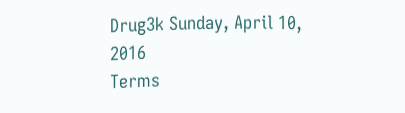Drug3k Sunday, April 10, 2016
Terms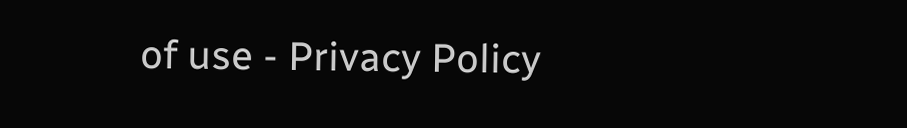of use - Privacy Policy